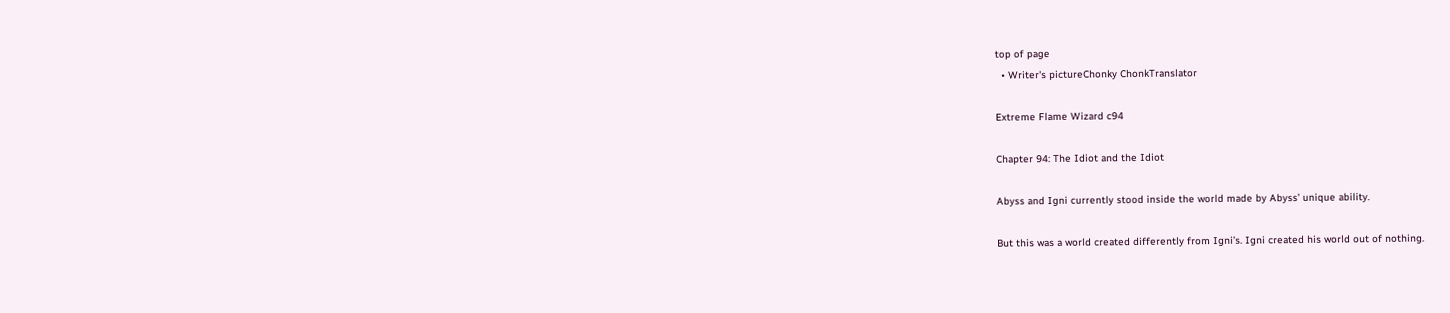top of page
  • Writer's pictureChonky ChonkTranslator

Extreme Flame Wizard c94

Chapter 94: The Idiot and the Idiot

Abyss and Igni currently stood inside the world made by Abyss’ unique ability.

But this was a world created differently from Igni’s. Igni created his world out of nothing.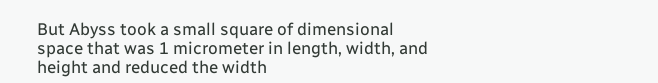But Abyss took a small square of dimensional space that was 1 micrometer in length, width, and height and reduced the width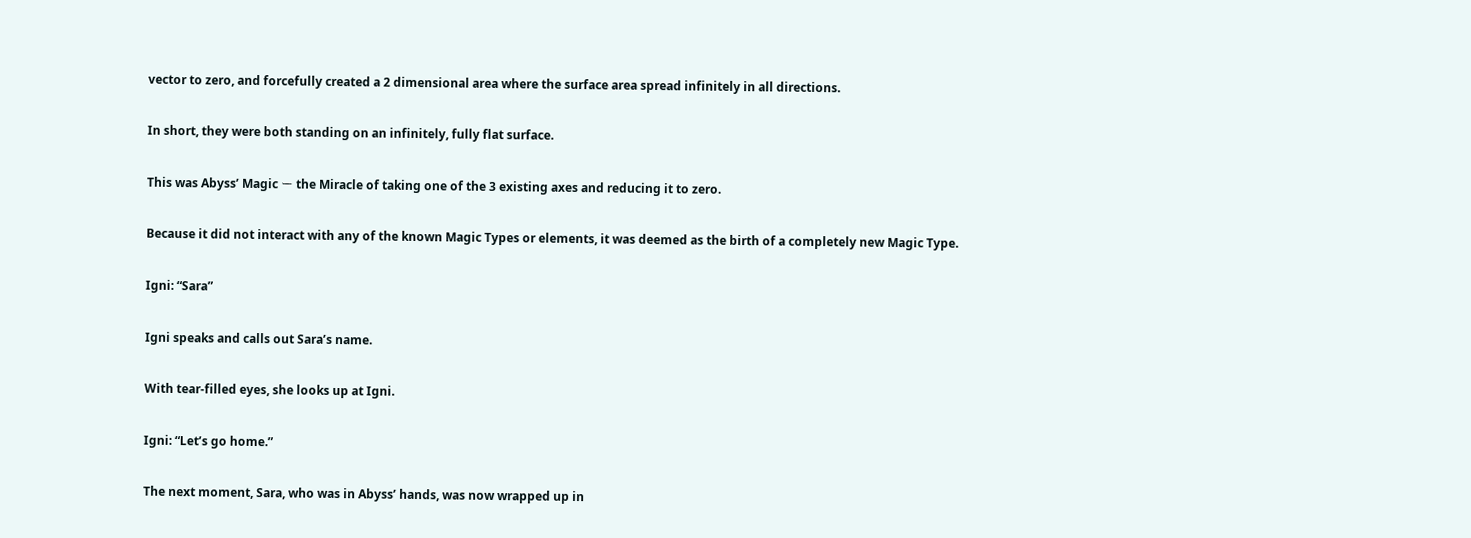vector to zero, and forcefully created a 2 dimensional area where the surface area spread infinitely in all directions.

In short, they were both standing on an infinitely, fully flat surface.

This was Abyss’ Magic ー the Miracle of taking one of the 3 existing axes and reducing it to zero.

Because it did not interact with any of the known Magic Types or elements, it was deemed as the birth of a completely new Magic Type.

Igni: “Sara”

Igni speaks and calls out Sara’s name.

With tear-filled eyes, she looks up at Igni.

Igni: “Let’s go home.”

The next moment, Sara, who was in Abyss’ hands, was now wrapped up in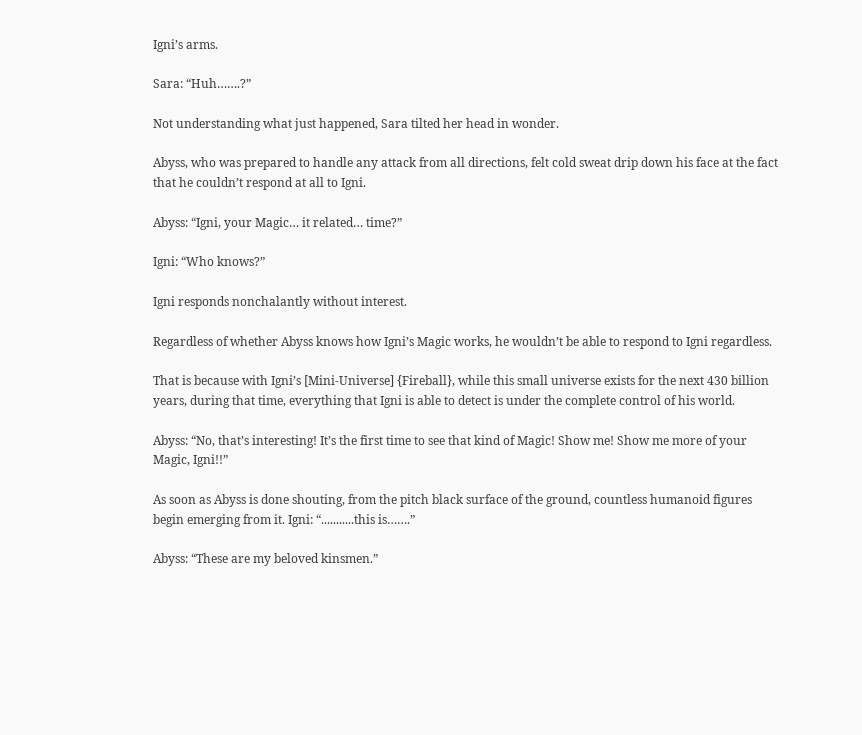Igni’s arms.

Sara: “Huh…….?”

Not understanding what just happened, Sara tilted her head in wonder.

Abyss, who was prepared to handle any attack from all directions, felt cold sweat drip down his face at the fact that he couldn’t respond at all to Igni.

Abyss: “Igni, your Magic… it related… time?”

Igni: “Who knows?”

Igni responds nonchalantly without interest.

Regardless of whether Abyss knows how Igni’s Magic works, he wouldn’t be able to respond to Igni regardless.

That is because with Igni’s [Mini-Universe] {Fireball}, while this small universe exists for the next 430 billion years, during that time, everything that Igni is able to detect is under the complete control of his world.

Abyss: “No, that’s interesting! It’s the first time to see that kind of Magic! Show me! Show me more of your Magic, Igni!!”

As soon as Abyss is done shouting, from the pitch black surface of the ground, countless humanoid figures begin emerging from it. Igni: “...........this is…….”

Abyss: “These are my beloved kinsmen.”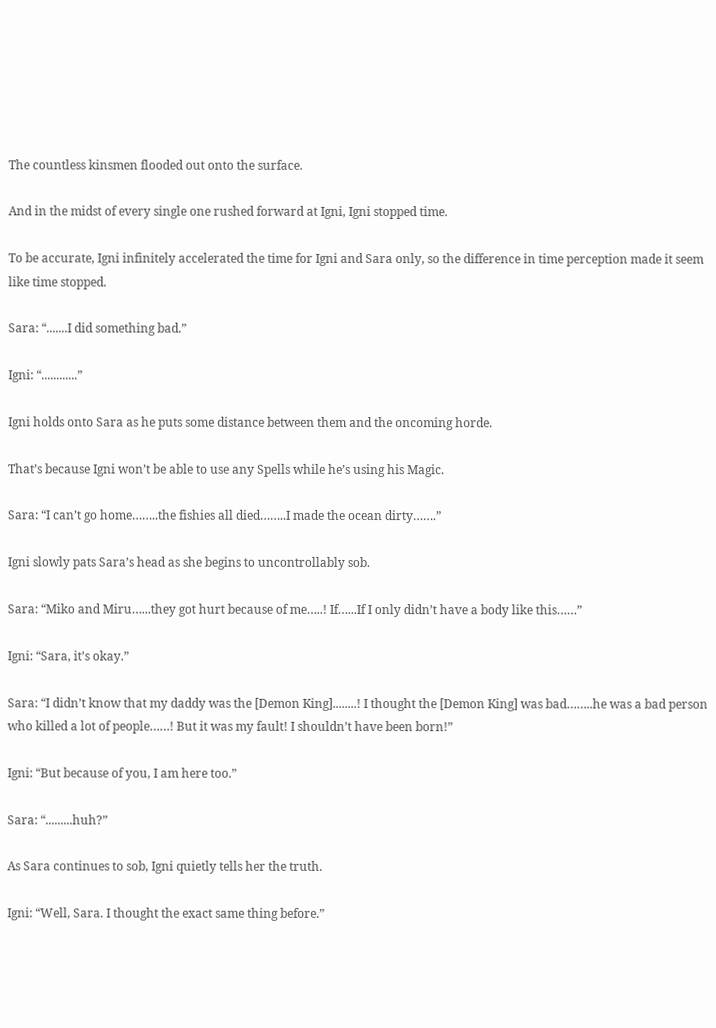The countless kinsmen flooded out onto the surface.

And in the midst of every single one rushed forward at Igni, Igni stopped time.

To be accurate, Igni infinitely accelerated the time for Igni and Sara only, so the difference in time perception made it seem like time stopped.

Sara: “.......I did something bad.”

Igni: “............”

Igni holds onto Sara as he puts some distance between them and the oncoming horde.

That’s because Igni won’t be able to use any Spells while he’s using his Magic.

Sara: “I can’t go home……..the fishies all died……..I made the ocean dirty…….”

Igni slowly pats Sara’s head as she begins to uncontrollably sob.

Sara: “Miko and Miru…...they got hurt because of me…..! If…...If I only didn’t have a body like this……”

Igni: “Sara, it’s okay.”

Sara: “I didn’t know that my daddy was the [Demon King]........! I thought the [Demon King] was bad……..he was a bad person who killed a lot of people……! But it was my fault! I shouldn’t have been born!”

Igni: “But because of you, I am here too.”

Sara: “.........huh?”

As Sara continues to sob, Igni quietly tells her the truth.

Igni: “Well, Sara. I thought the exact same thing before.”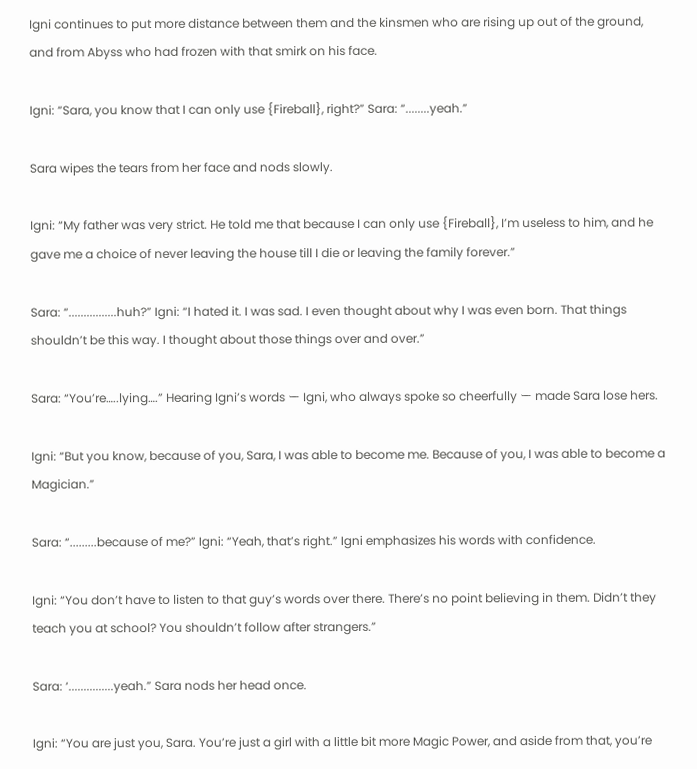Igni continues to put more distance between them and the kinsmen who are rising up out of the ground, and from Abyss who had frozen with that smirk on his face.

Igni: “Sara, you know that I can only use {Fireball}, right?” Sara: “........yeah.”

Sara wipes the tears from her face and nods slowly.

Igni: “My father was very strict. He told me that because I can only use {Fireball}, I’m useless to him, and he gave me a choice of never leaving the house till I die or leaving the family forever.”

Sara: “................huh?” Igni: “I hated it. I was sad. I even thought about why I was even born. That things shouldn’t be this way. I thought about those things over and over.”

Sara: “You’re…..lying….” Hearing Igni’s words ー Igni, who always spoke so cheerfully ー made Sara lose hers.

Igni: “But you know, because of you, Sara, I was able to become me. Because of you, I was able to become a Magician.”

Sara: “.........because of me?” Igni: “Yeah, that’s right.” Igni emphasizes his words with confidence.

Igni: “You don’t have to listen to that guy’s words over there. There’s no point believing in them. Didn’t they teach you at school? You shouldn’t follow after strangers.”

Sara: ‘...............yeah.” Sara nods her head once.

Igni: “You are just you, Sara. You’re just a girl with a little bit more Magic Power, and aside from that, you’re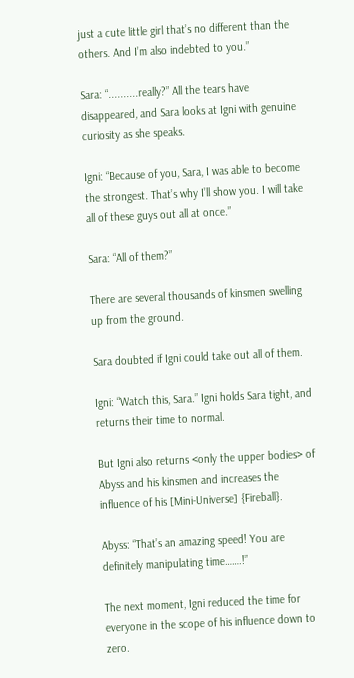just a cute little girl that’s no different than the others. And I’m also indebted to you.”

Sara: “..........really?” All the tears have disappeared, and Sara looks at Igni with genuine curiosity as she speaks.

Igni: “Because of you, Sara, I was able to become the strongest. That’s why I’ll show you. I will take all of these guys out all at once.”

Sara: “All of them?”

There are several thousands of kinsmen swelling up from the ground.

Sara doubted if Igni could take out all of them.

Igni: “Watch this, Sara.” Igni holds Sara tight, and returns their time to normal.

But Igni also returns <only the upper bodies> of Abyss and his kinsmen and increases the influence of his [Mini-Universe] {Fireball}.

Abyss: “That’s an amazing speed! You are definitely manipulating time…….!”

The next moment, Igni reduced the time for everyone in the scope of his influence down to zero.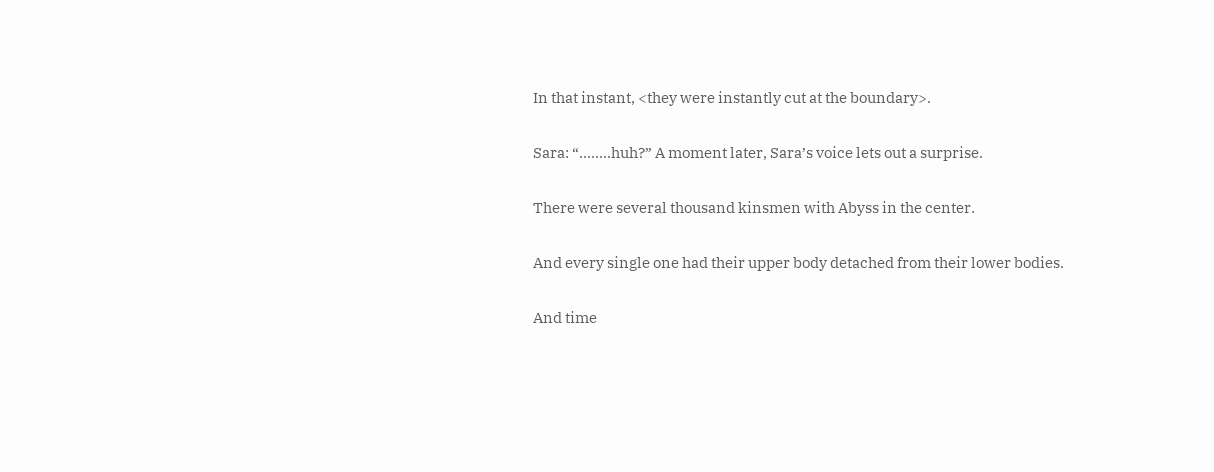In that instant, <they were instantly cut at the boundary>.

Sara: “........huh?” A moment later, Sara’s voice lets out a surprise.

There were several thousand kinsmen with Abyss in the center.

And every single one had their upper body detached from their lower bodies.

And time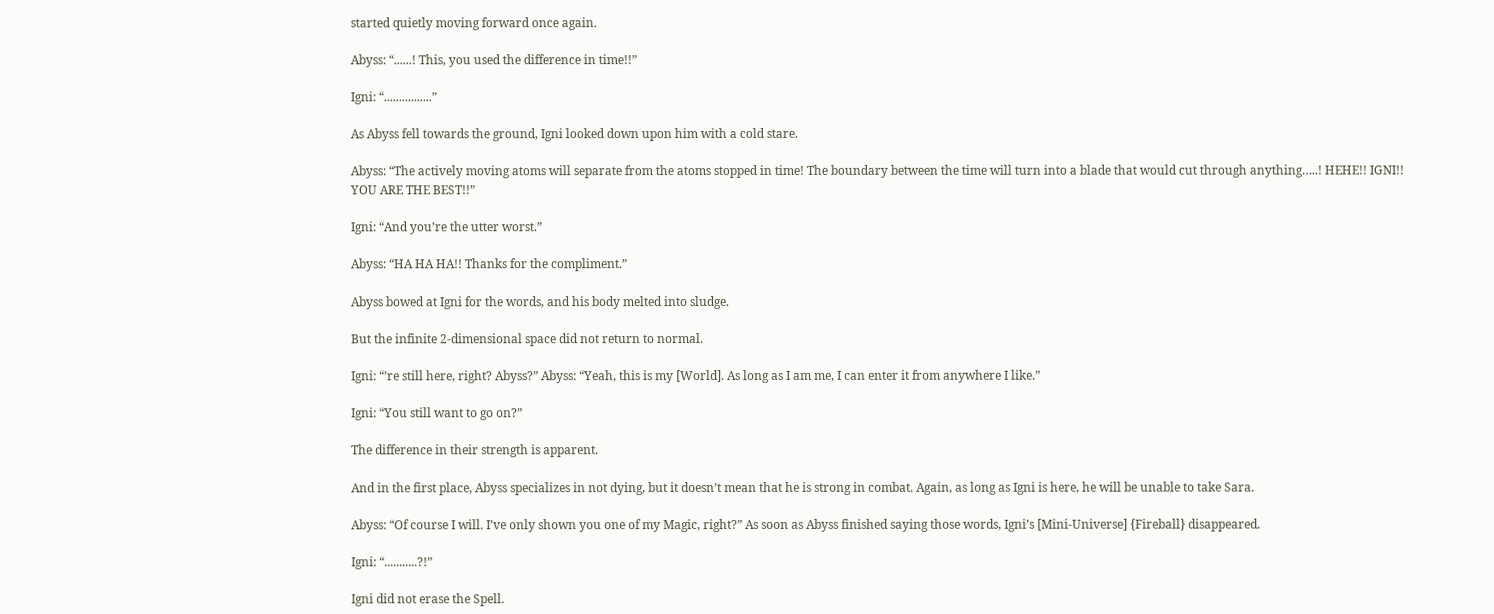started quietly moving forward once again.

Abyss: “......! This, you used the difference in time!!”

Igni: “................”

As Abyss fell towards the ground, Igni looked down upon him with a cold stare.

Abyss: “The actively moving atoms will separate from the atoms stopped in time! The boundary between the time will turn into a blade that would cut through anything…..! HEHE!! IGNI!! YOU ARE THE BEST!!”

Igni: “And you’re the utter worst.”

Abyss: “HA HA HA!! Thanks for the compliment.”

Abyss bowed at Igni for the words, and his body melted into sludge.

But the infinite 2-dimensional space did not return to normal.

Igni: “’re still here, right? Abyss?” Abyss: “Yeah, this is my [World]. As long as I am me, I can enter it from anywhere I like.”

Igni: “You still want to go on?”

The difference in their strength is apparent.

And in the first place, Abyss specializes in not dying, but it doesn’t mean that he is strong in combat. Again, as long as Igni is here, he will be unable to take Sara.

Abyss: “Of course I will. I’ve only shown you one of my Magic, right?” As soon as Abyss finished saying those words, Igni’s [Mini-Universe] {Fireball} disappeared.

Igni: “...........?!”

Igni did not erase the Spell.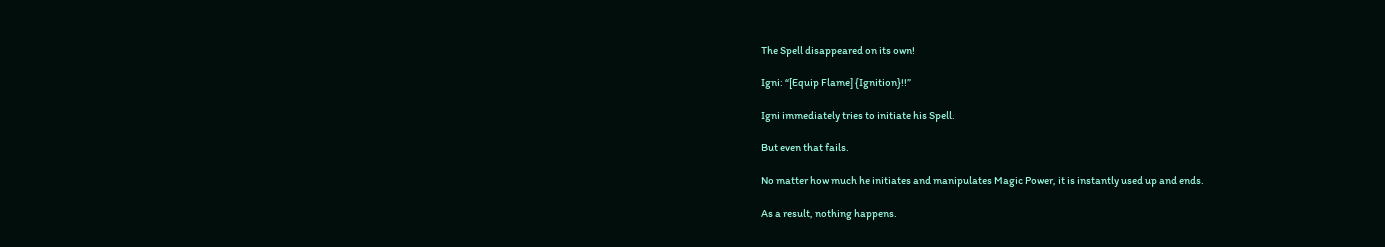The Spell disappeared on its own!

Igni: “[Equip Flame] {Ignition}!!”

Igni immediately tries to initiate his Spell.

But even that fails.

No matter how much he initiates and manipulates Magic Power, it is instantly used up and ends.

As a result, nothing happens.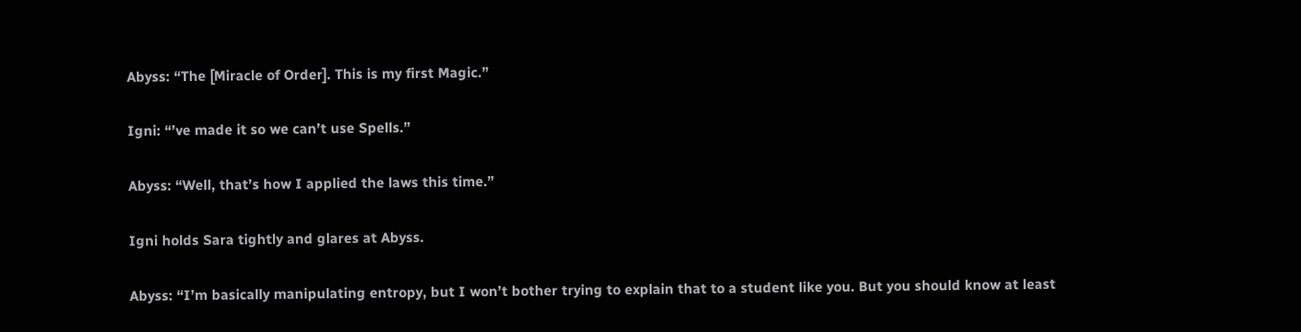Abyss: “The [Miracle of Order]. This is my first Magic.”

Igni: “’ve made it so we can’t use Spells.”

Abyss: “Well, that’s how I applied the laws this time.”

Igni holds Sara tightly and glares at Abyss.

Abyss: “I’m basically manipulating entropy, but I won’t bother trying to explain that to a student like you. But you should know at least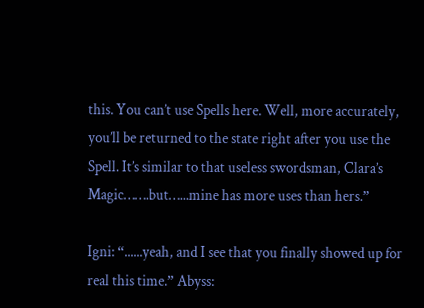this. You can’t use Spells here. Well, more accurately, you’ll be returned to the state right after you use the Spell. It’s similar to that useless swordsman, Clara’s Magic…….but…...mine has more uses than hers.”

Igni: “......yeah, and I see that you finally showed up for real this time.” Abyss: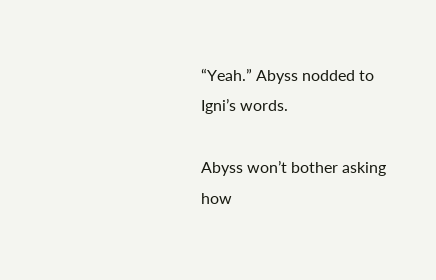“Yeah.” Abyss nodded to Igni’s words.

Abyss won’t bother asking how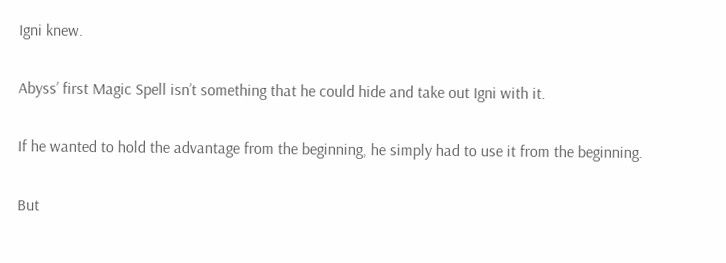Igni knew.

Abyss’ first Magic Spell isn’t something that he could hide and take out Igni with it.

If he wanted to hold the advantage from the beginning, he simply had to use it from the beginning.

But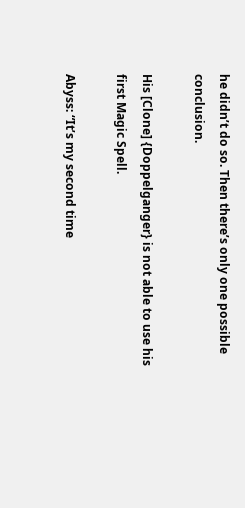he didn’t do so. Then there’s only one possible conclusion.

His [Clone] {Doppelganger} is not able to use his first Magic Spell.

Abyss: “It’s my second time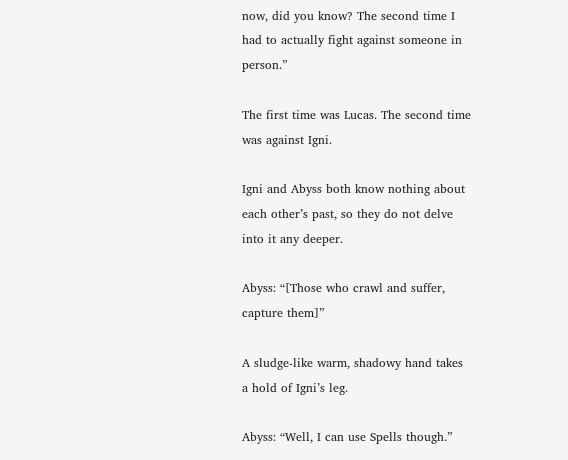now, did you know? The second time I had to actually fight against someone in person.”

The first time was Lucas. The second time was against Igni.

Igni and Abyss both know nothing about each other’s past, so they do not delve into it any deeper.

Abyss: “[Those who crawl and suffer, capture them]”

A sludge-like warm, shadowy hand takes a hold of Igni’s leg.

Abyss: “Well, I can use Spells though.”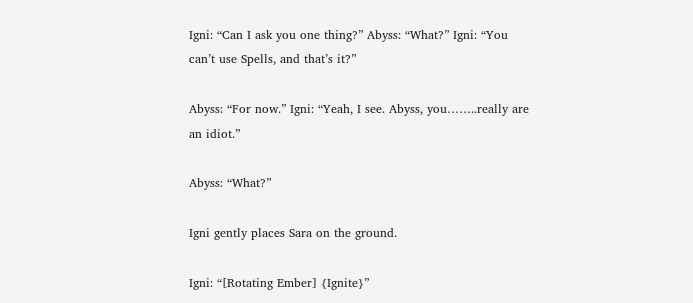Igni: “Can I ask you one thing?” Abyss: “What?” Igni: “You can’t use Spells, and that’s it?”

Abyss: “For now.” Igni: “Yeah, I see. Abyss, you……..really are an idiot.”

Abyss: “What?”

Igni gently places Sara on the ground.

Igni: “[Rotating Ember] {Ignite}”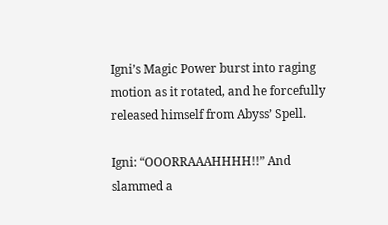Igni’s Magic Power burst into raging motion as it rotated, and he forcefully released himself from Abyss’ Spell.

Igni: “OOORRAAAHHHH!!” And slammed a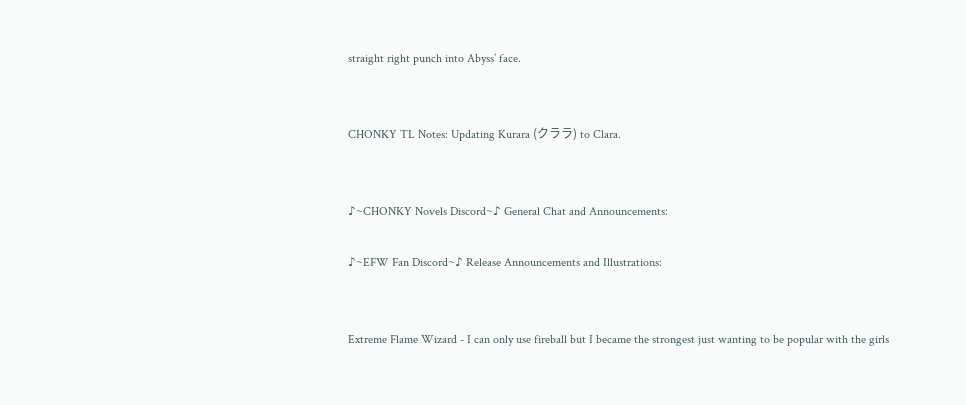straight right punch into Abyss’ face.


CHONKY TL Notes: Updating Kurara (クララ) to Clara.


♪~CHONKY Novels Discord~♪ General Chat and Announcements:

♪~EFW Fan Discord~♪ Release Announcements and Illustrations:


Extreme Flame Wizard - I can only use fireball but I became the strongest just wanting to be popular with the girls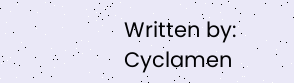Written by: Cyclamen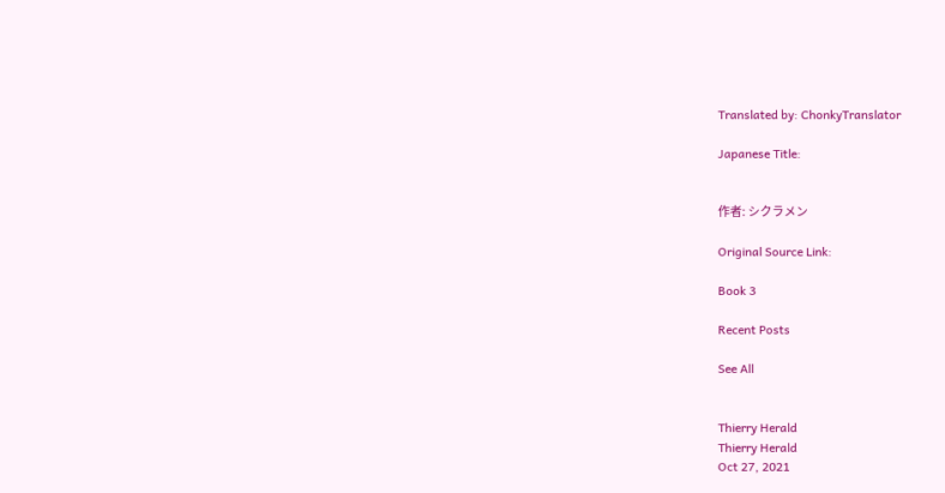Translated by: ChonkyTranslator

Japanese Title:


作者: シクラメン

Original Source Link:

Book 3

Recent Posts

See All


Thierry Herald
Thierry Herald
Oct 27, 2021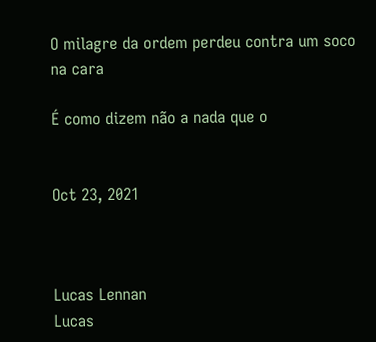O milagre da ordem perdeu contra um soco na cara

É como dizem não a nada que o


Oct 23, 2021



Lucas Lennan
Lucas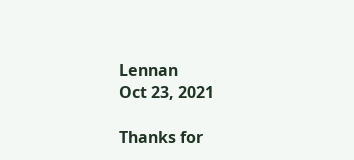Lennan
Oct 23, 2021

Thanks for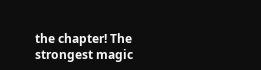the chapter! The strongest magic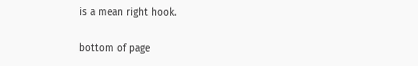is a mean right hook.

bottom of page